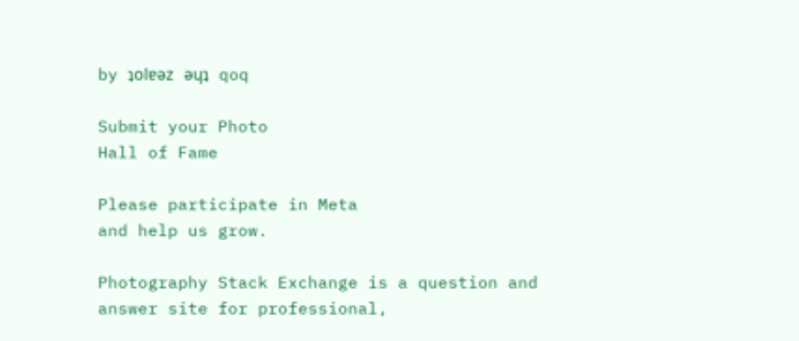by ʇolɐǝz ǝɥʇ qoq

Submit your Photo
Hall of Fame

Please participate in Meta
and help us grow.

Photography Stack Exchange is a question and answer site for professional,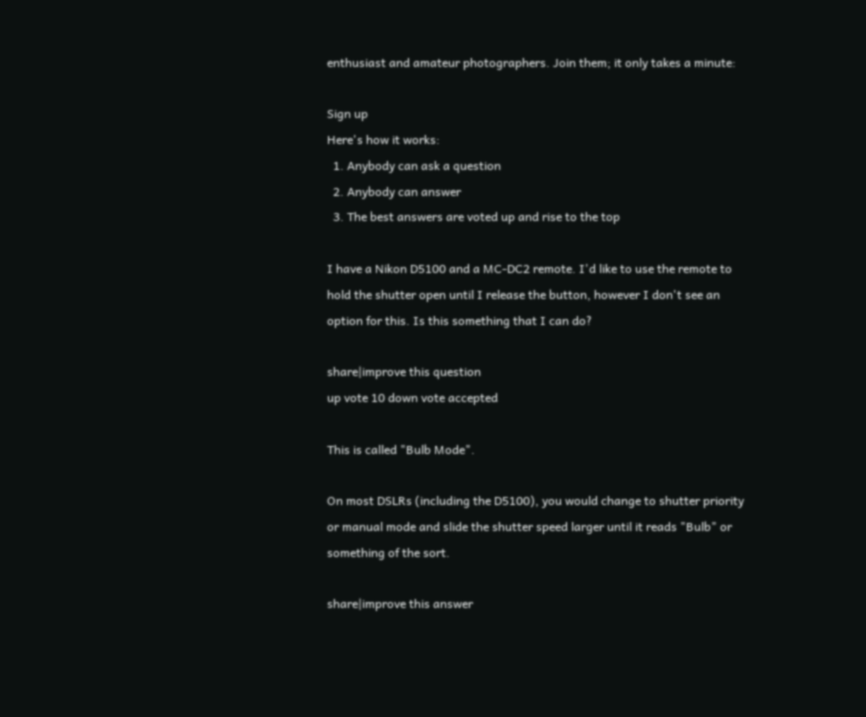enthusiast and amateur photographers. Join them; it only takes a minute:

Sign up
Here's how it works:
  1. Anybody can ask a question
  2. Anybody can answer
  3. The best answers are voted up and rise to the top

I have a Nikon D5100 and a MC-DC2 remote. I'd like to use the remote to hold the shutter open until I release the button, however I don't see an option for this. Is this something that I can do?

share|improve this question
up vote 10 down vote accepted

This is called "Bulb Mode".

On most DSLRs (including the D5100), you would change to shutter priority or manual mode and slide the shutter speed larger until it reads "Bulb" or something of the sort.

share|improve this answer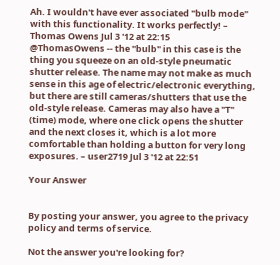Ah. I wouldn't have ever associated "bulb mode" with this functionality. It works perfectly! – Thomas Owens Jul 3 '12 at 22:15
@ThomasOwens -- the "bulb" in this case is the thing you squeeze on an old-style pneumatic shutter release. The name may not make as much sense in this age of electric/electronic everything, but there are still cameras/shutters that use the old-style release. Cameras may also have a "T" (time) mode, where one click opens the shutter and the next closes it, which is a lot more comfortable than holding a button for very long exposures. – user2719 Jul 3 '12 at 22:51

Your Answer


By posting your answer, you agree to the privacy policy and terms of service.

Not the answer you're looking for?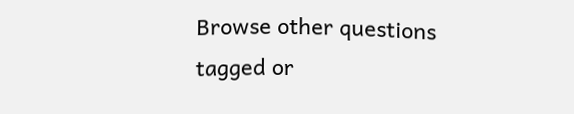Browse other questions tagged or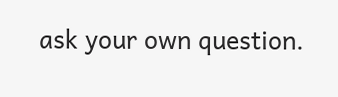ask your own question.